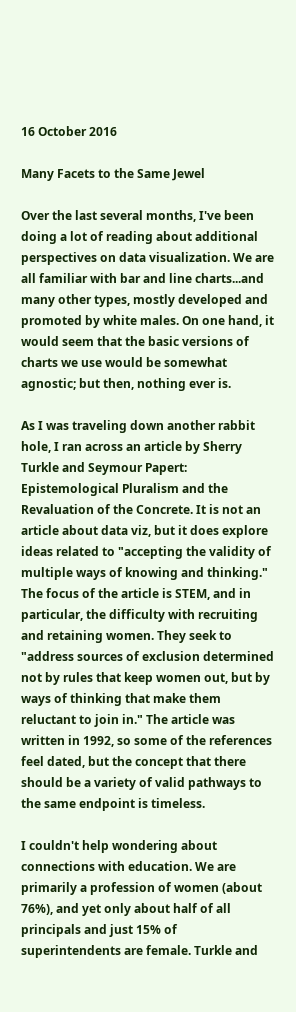16 October 2016

Many Facets to the Same Jewel

Over the last several months, I've been doing a lot of reading about additional perspectives on data visualization. We are all familiar with bar and line charts...and many other types, mostly developed and promoted by white males. On one hand, it would seem that the basic versions of charts we use would be somewhat agnostic; but then, nothing ever is.

As I was traveling down another rabbit hole, I ran across an article by Sherry Turkle and Seymour Papert: Epistemological Pluralism and the Revaluation of the Concrete. It is not an article about data viz, but it does explore ideas related to "accepting the validity of multiple ways of knowing and thinking." The focus of the article is STEM, and in particular, the difficulty with recruiting and retaining women. They seek to "address sources of exclusion determined not by rules that keep women out, but by ways of thinking that make them reluctant to join in." The article was written in 1992, so some of the references feel dated, but the concept that there should be a variety of valid pathways to the same endpoint is timeless.

I couldn't help wondering about connections with education. We are primarily a profession of women (about 76%), and yet only about half of all principals and just 15% of superintendents are female. Turkle and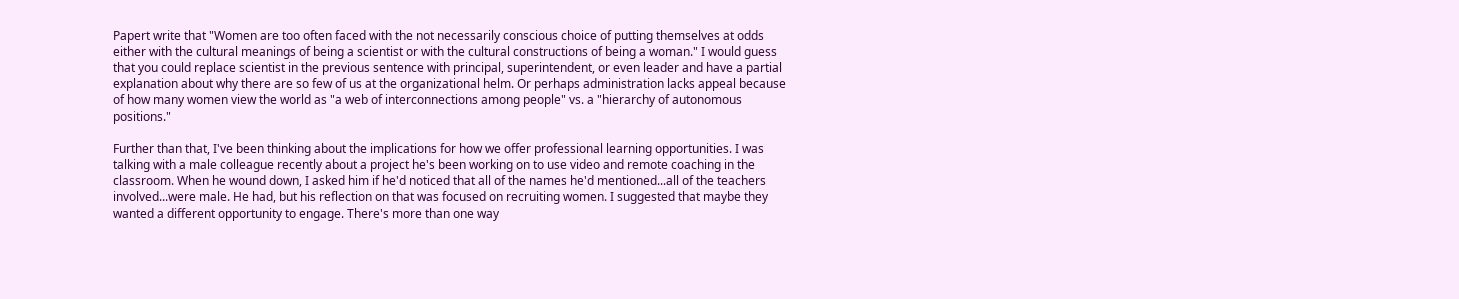Papert write that "Women are too often faced with the not necessarily conscious choice of putting themselves at odds either with the cultural meanings of being a scientist or with the cultural constructions of being a woman." I would guess that you could replace scientist in the previous sentence with principal, superintendent, or even leader and have a partial explanation about why there are so few of us at the organizational helm. Or perhaps administration lacks appeal because of how many women view the world as "a web of interconnections among people" vs. a "hierarchy of autonomous positions."

Further than that, I've been thinking about the implications for how we offer professional learning opportunities. I was talking with a male colleague recently about a project he's been working on to use video and remote coaching in the classroom. When he wound down, I asked him if he'd noticed that all of the names he'd mentioned...all of the teachers involved...were male. He had, but his reflection on that was focused on recruiting women. I suggested that maybe they wanted a different opportunity to engage. There's more than one way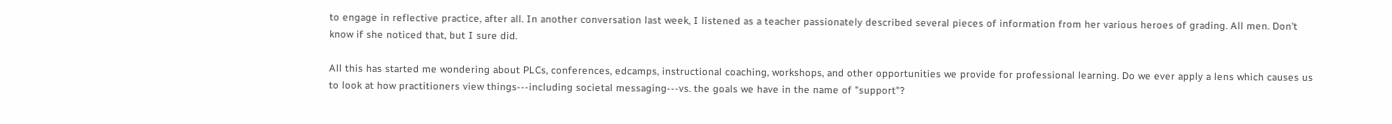to engage in reflective practice, after all. In another conversation last week, I listened as a teacher passionately described several pieces of information from her various heroes of grading. All men. Don't know if she noticed that, but I sure did.

All this has started me wondering about PLCs, conferences, edcamps, instructional coaching, workshops, and other opportunities we provide for professional learning. Do we ever apply a lens which causes us to look at how practitioners view things---including societal messaging---vs. the goals we have in the name of "support"?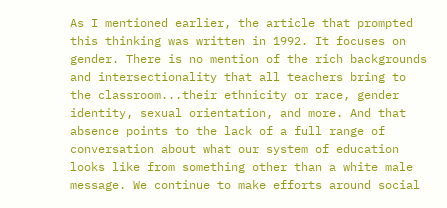As I mentioned earlier, the article that prompted this thinking was written in 1992. It focuses on gender. There is no mention of the rich backgrounds and intersectionality that all teachers bring to the classroom...their ethnicity or race, gender identity, sexual orientation, and more. And that absence points to the lack of a full range of conversation about what our system of education looks like from something other than a white male message. We continue to make efforts around social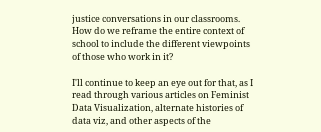justice conversations in our classrooms. How do we reframe the entire context of school to include the different viewpoints of those who work in it?

I'll continue to keep an eye out for that, as I read through various articles on Feminist Data Visualization, alternate histories of data viz, and other aspects of the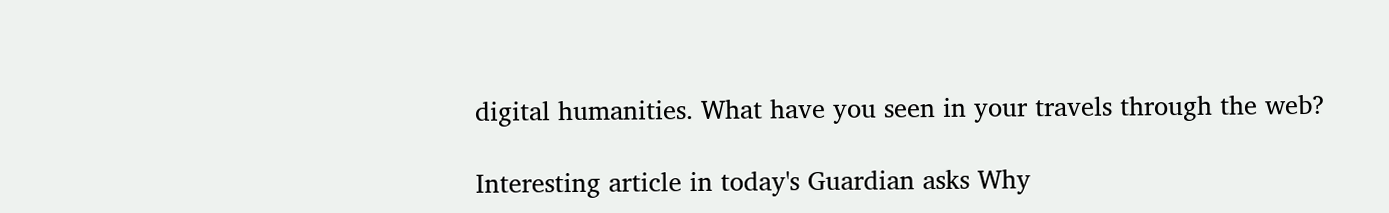digital humanities. What have you seen in your travels through the web?

Interesting article in today's Guardian asks Why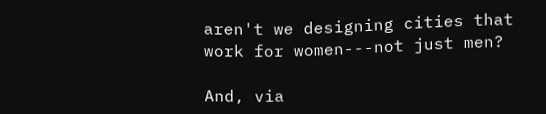aren't we designing cities that work for women---not just men?

And, via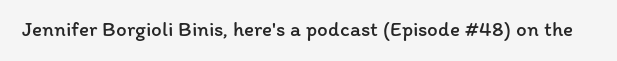Jennifer Borgioli Binis, here's a podcast (Episode #48) on the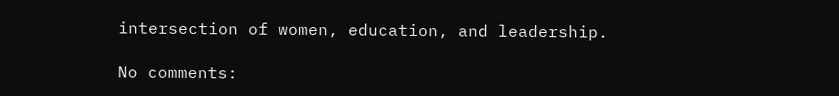intersection of women, education, and leadership.

No comments: